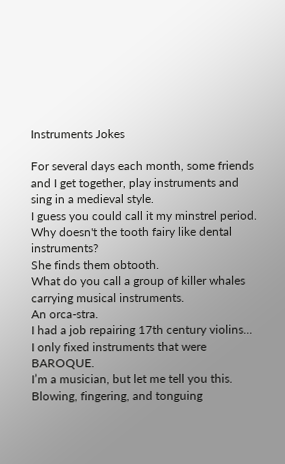Instruments Jokes

For several days each month, some friends and I get together, play instruments and sing in a medieval style.
I guess you could call it my minstrel period.
Why doesn't the tooth fairy like dental instruments?
She finds them obtooth.
What do you call a group of killer whales carrying musical instruments.
An orca-stra.
I had a job repairing 17th century violins...
I only fixed instruments that were BAROQUE.
I’m a musician, but let me tell you this. Blowing, fingering, and tonguing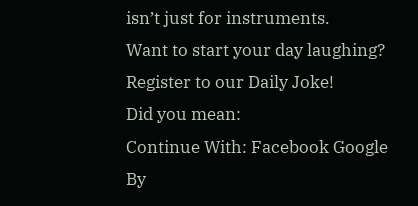isn’t just for instruments.
Want to start your day laughing? Register to our Daily Joke!
Did you mean:
Continue With: Facebook Google
By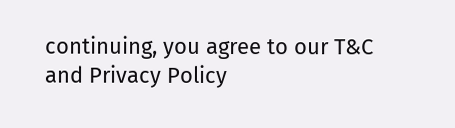continuing, you agree to our T&C and Privacy Policy